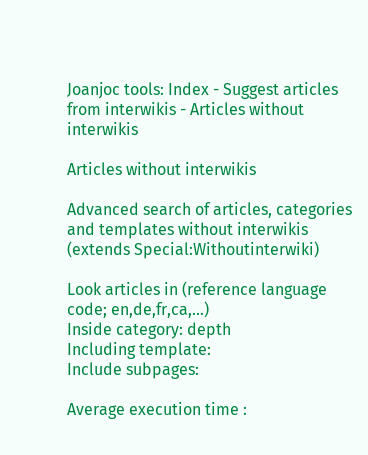Joanjoc tools: Index - Suggest articles from interwikis - Articles without interwikis

Articles without interwikis

Advanced search of articles, categories and templates without interwikis (extends Special:Withoutinterwiki)

Look articles in (reference language code; en,de,fr,ca,...)
Inside category: depth
Including template:
Include subpages:

Average execution time :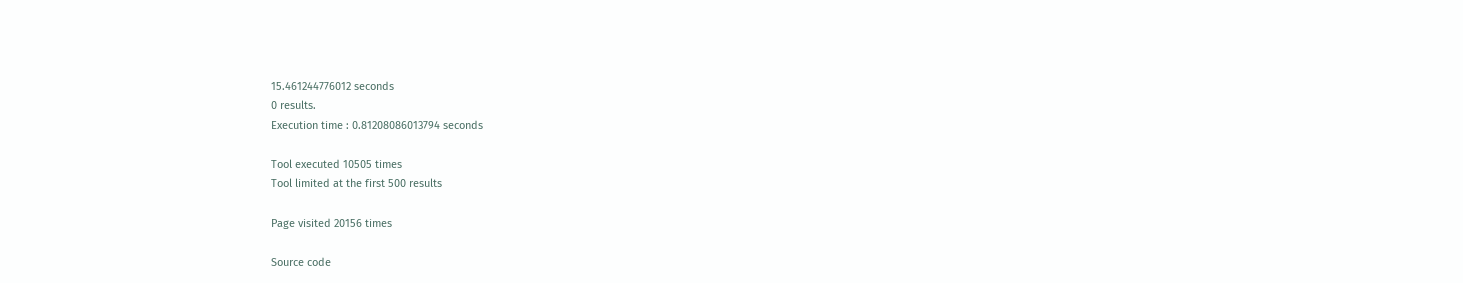15.461244776012 seconds
0 results.
Execution time : 0.81208086013794 seconds

Tool executed 10505 times
Tool limited at the first 500 results

Page visited 20156 times

Source code